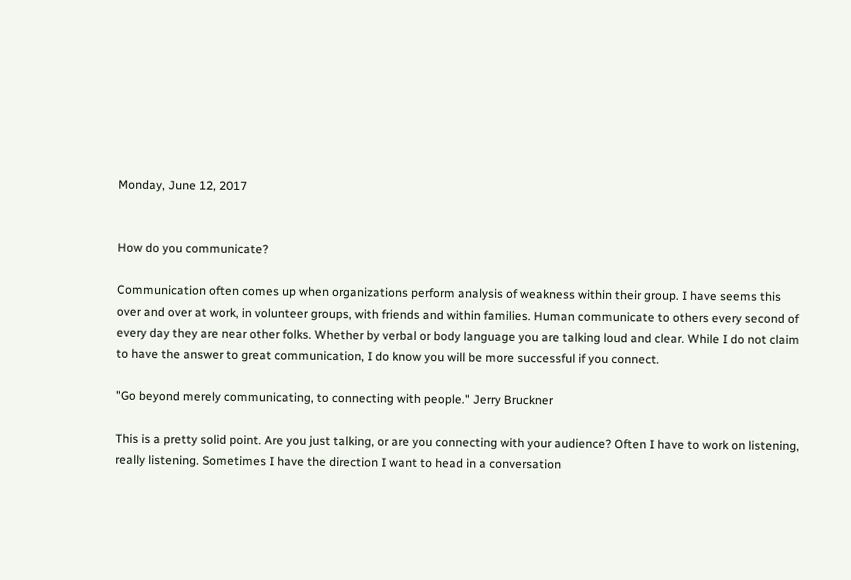Monday, June 12, 2017


How do you communicate?

Communication often comes up when organizations perform analysis of weakness within their group. I have seems this over and over at work, in volunteer groups, with friends and within families. Human communicate to others every second of every day they are near other folks. Whether by verbal or body language you are talking loud and clear. While I do not claim to have the answer to great communication, I do know you will be more successful if you connect.

"Go beyond merely communicating, to connecting with people." Jerry Bruckner

This is a pretty solid point. Are you just talking, or are you connecting with your audience? Often I have to work on listening, really listening. Sometimes I have the direction I want to head in a conversation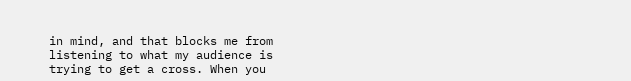in mind, and that blocks me from listening to what my audience is trying to get a cross. When you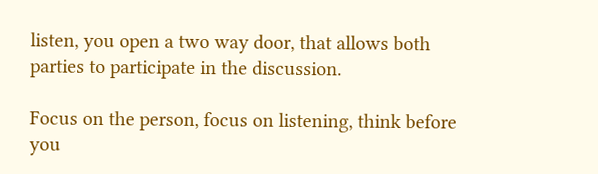listen, you open a two way door, that allows both parties to participate in the discussion.

Focus on the person, focus on listening, think before you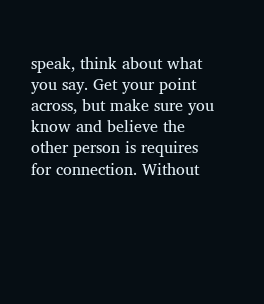speak, think about what you say. Get your point across, but make sure you know and believe the other person is requires for connection. Without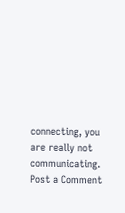connecting, you are really not communicating.
Post a Comment